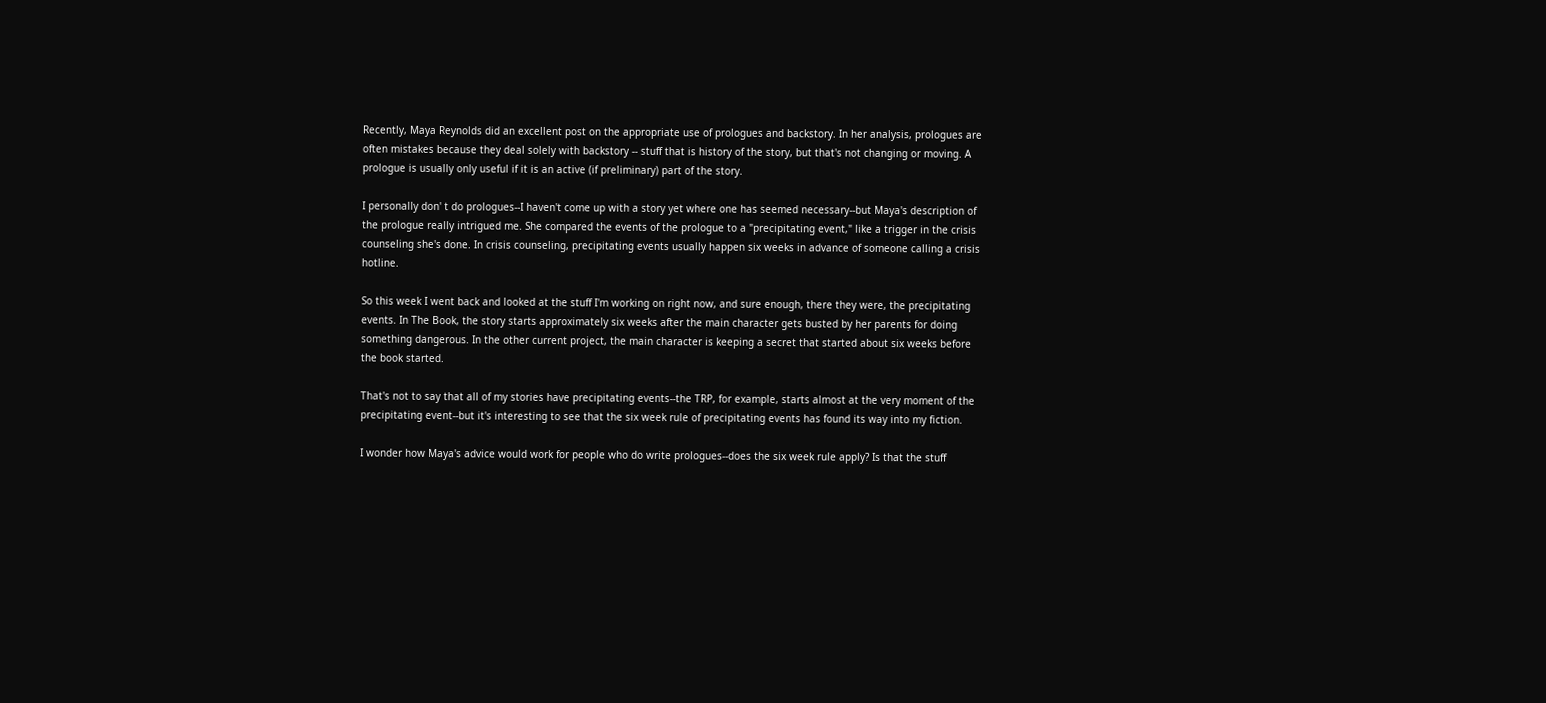Recently, Maya Reynolds did an excellent post on the appropriate use of prologues and backstory. In her analysis, prologues are often mistakes because they deal solely with backstory -- stuff that is history of the story, but that's not changing or moving. A prologue is usually only useful if it is an active (if preliminary) part of the story.

I personally don' t do prologues--I haven't come up with a story yet where one has seemed necessary--but Maya's description of the prologue really intrigued me. She compared the events of the prologue to a "precipitating event," like a trigger in the crisis counseling she's done. In crisis counseling, precipitating events usually happen six weeks in advance of someone calling a crisis hotline.

So this week I went back and looked at the stuff I'm working on right now, and sure enough, there they were, the precipitating events. In The Book, the story starts approximately six weeks after the main character gets busted by her parents for doing something dangerous. In the other current project, the main character is keeping a secret that started about six weeks before the book started.

That's not to say that all of my stories have precipitating events--the TRP, for example, starts almost at the very moment of the precipitating event--but it's interesting to see that the six week rule of precipitating events has found its way into my fiction.

I wonder how Maya's advice would work for people who do write prologues--does the six week rule apply? Is that the stuff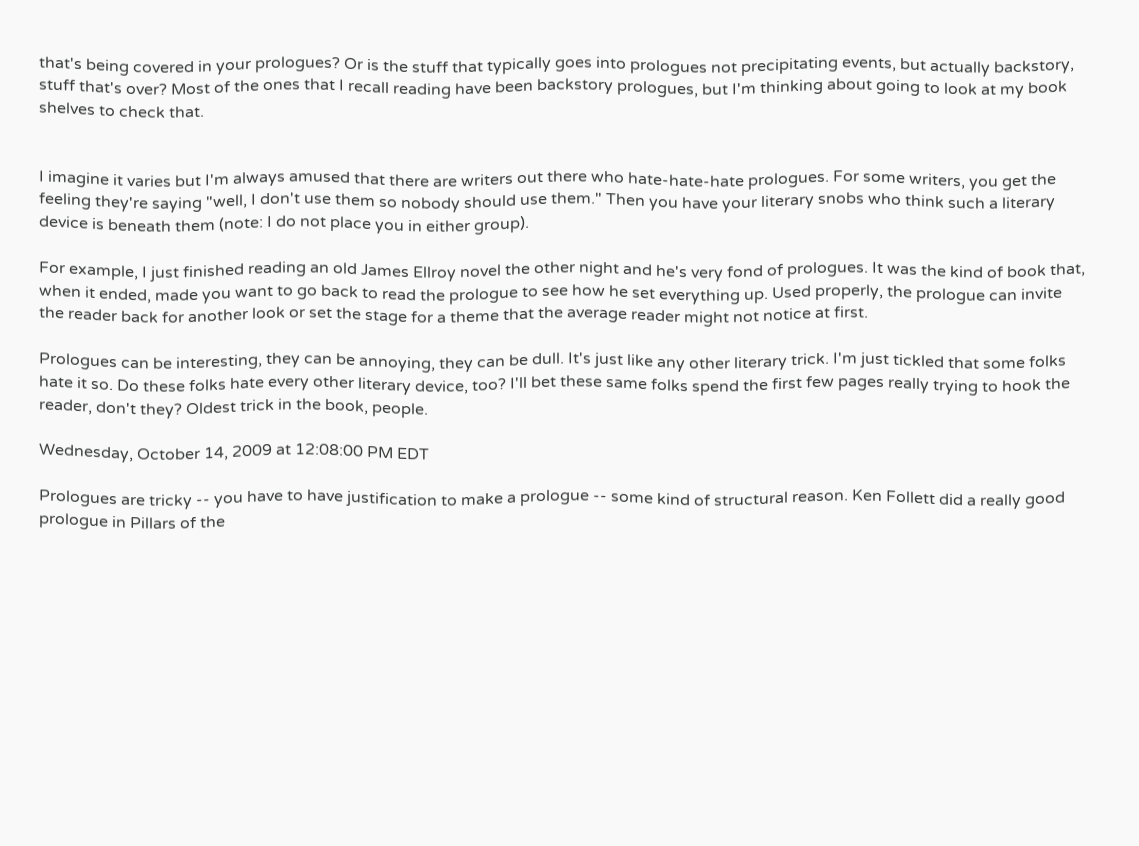that's being covered in your prologues? Or is the stuff that typically goes into prologues not precipitating events, but actually backstory, stuff that's over? Most of the ones that I recall reading have been backstory prologues, but I'm thinking about going to look at my book shelves to check that.


I imagine it varies but I'm always amused that there are writers out there who hate-hate-hate prologues. For some writers, you get the feeling they're saying "well, I don't use them so nobody should use them." Then you have your literary snobs who think such a literary device is beneath them (note: I do not place you in either group).

For example, I just finished reading an old James Ellroy novel the other night and he's very fond of prologues. It was the kind of book that, when it ended, made you want to go back to read the prologue to see how he set everything up. Used properly, the prologue can invite the reader back for another look or set the stage for a theme that the average reader might not notice at first.

Prologues can be interesting, they can be annoying, they can be dull. It's just like any other literary trick. I'm just tickled that some folks hate it so. Do these folks hate every other literary device, too? I'll bet these same folks spend the first few pages really trying to hook the reader, don't they? Oldest trick in the book, people.

Wednesday, October 14, 2009 at 12:08:00 PM EDT

Prologues are tricky -- you have to have justification to make a prologue -- some kind of structural reason. Ken Follett did a really good prologue in Pillars of the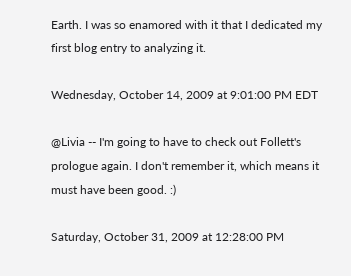Earth. I was so enamored with it that I dedicated my first blog entry to analyzing it.

Wednesday, October 14, 2009 at 9:01:00 PM EDT

@Livia -- I'm going to have to check out Follett's prologue again. I don't remember it, which means it must have been good. :)

Saturday, October 31, 2009 at 12:28:00 PM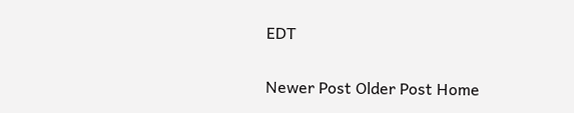EDT

Newer Post Older Post Home